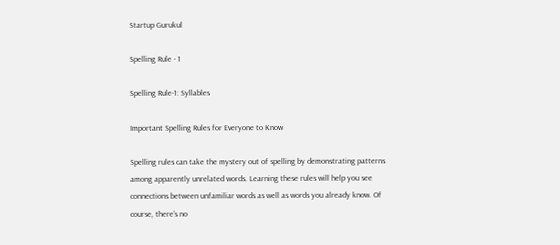Startup Gurukul

Spelling Rule - 1

Spelling Rule-1: Syllables

Important Spelling Rules for Everyone to Know

Spelling rules can take the mystery out of spelling by demonstrating patterns among apparently unrelated words. Learning these rules will help you see connections between unfamiliar words as well as words you already know. Of course, there’s no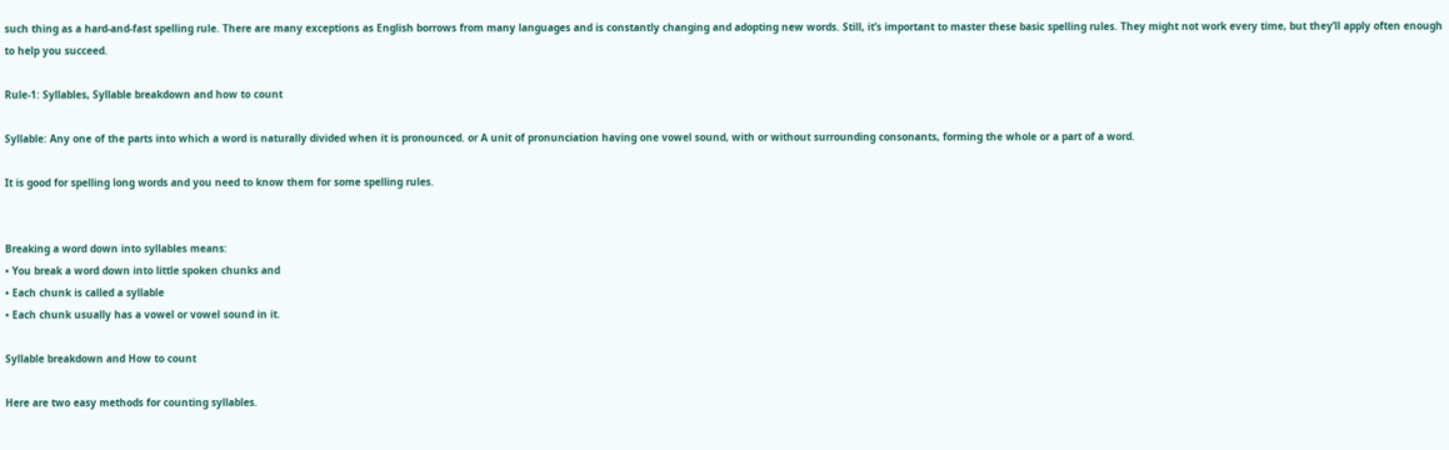such thing as a hard-and-fast spelling rule. There are many exceptions as English borrows from many languages and is constantly changing and adopting new words. Still, it’s important to master these basic spelling rules. They might not work every time, but they’ll apply often enough to help you succeed.

Rule-1: Syllables, Syllable breakdown and how to count

Syllable: Any one of the parts into which a word is naturally divided when it is pronounced. or A unit of pronunciation having one vowel sound, with or without surrounding consonants, forming the whole or a part of a word.

It is good for spelling long words and you need to know them for some spelling rules.


Breaking a word down into syllables means:
• You break a word down into little spoken chunks and
• Each chunk is called a syllable
• Each chunk usually has a vowel or vowel sound in it.

Syllable breakdown and How to count

Here are two easy methods for counting syllables.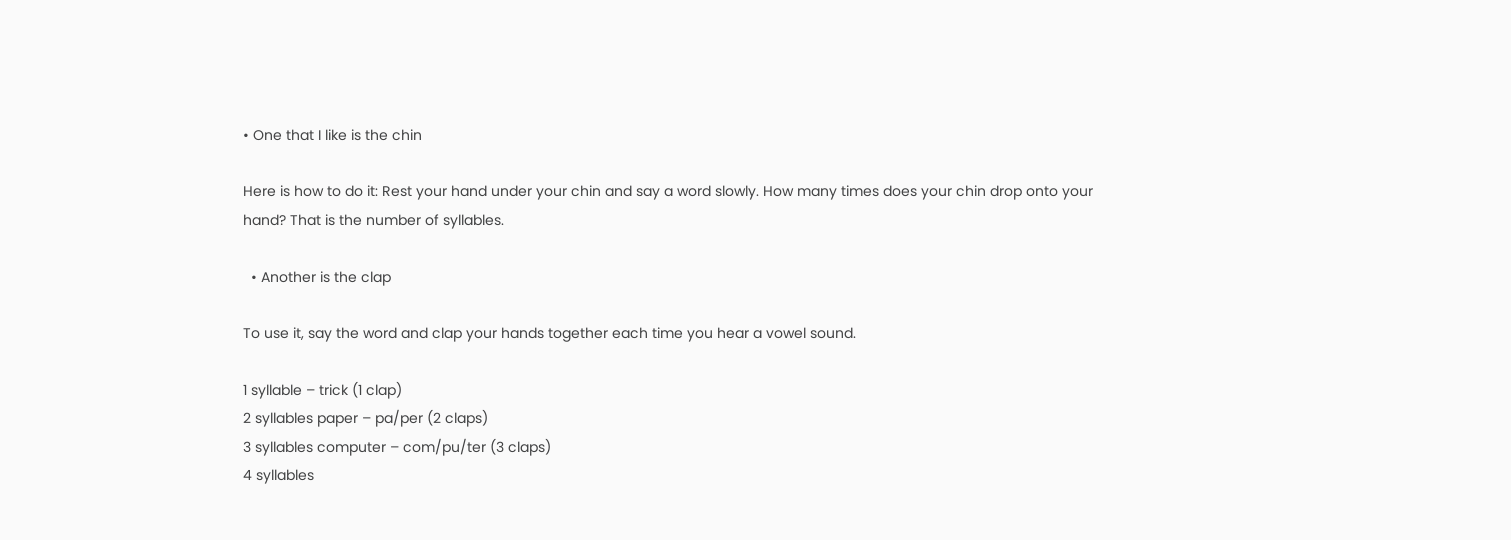• One that I like is the chin

Here is how to do it: Rest your hand under your chin and say a word slowly. How many times does your chin drop onto your hand? That is the number of syllables.

  • Another is the clap

To use it, say the word and clap your hands together each time you hear a vowel sound.

1 syllable – trick (1 clap)
2 syllables paper – pa/per (2 claps)
3 syllables computer – com/pu/ter (3 claps)
4 syllables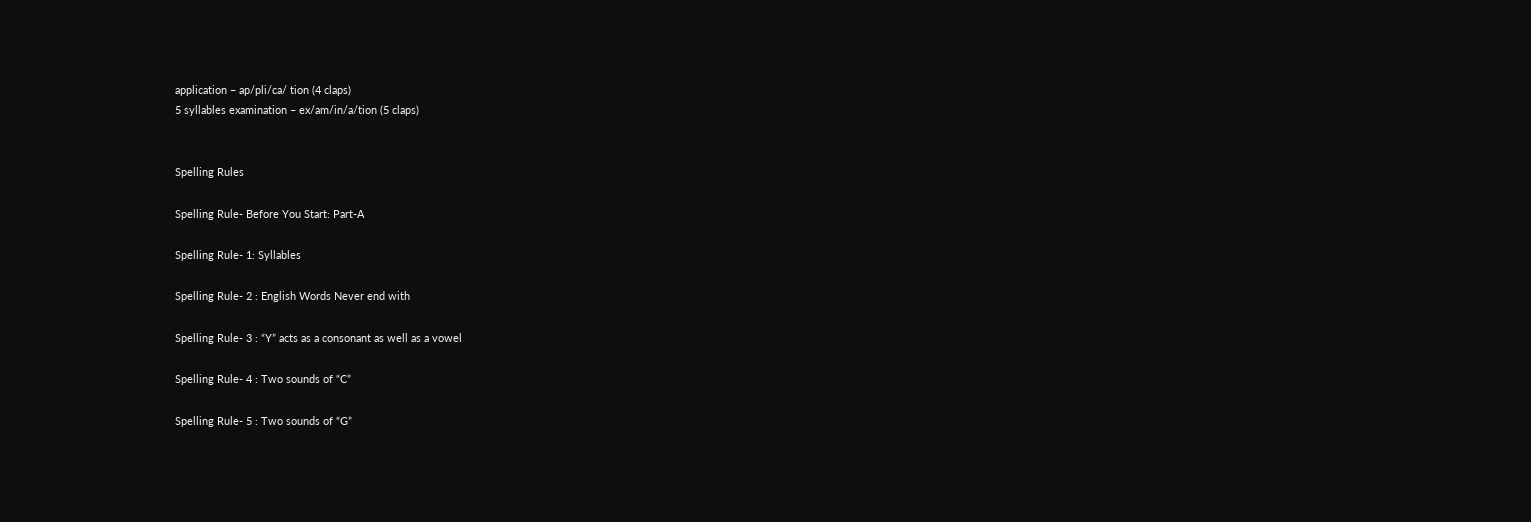application – ap/pli/ca/ tion (4 claps)
5 syllables examination – ex/am/in/a/tion (5 claps)


Spelling Rules

Spelling Rule- Before You Start: Part-A

Spelling Rule- 1: Syllables

Spelling Rule- 2 : English Words Never end with

Spelling Rule- 3 : “Y” acts as a consonant as well as a vowel

Spelling Rule- 4 : Two sounds of “C”

Spelling Rule- 5 : Two sounds of “G”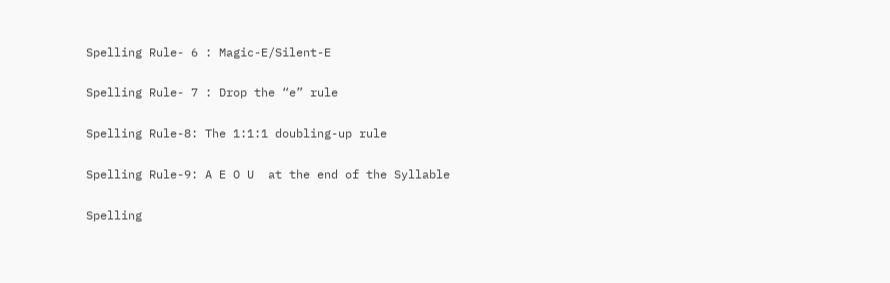Spelling Rule- 6 : Magic-E/Silent-E

Spelling Rule- 7 : Drop the “e” rule

Spelling Rule-8: The 1:1:1 doubling-up rule

Spelling Rule-9: A E O U  at the end of the Syllable

Spelling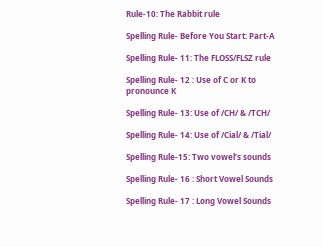Rule-10: The Rabbit rule

Spelling Rule- Before You Start: Part-A

Spelling Rule- 11: The FLOSS/FLSZ rule

Spelling Rule- 12 : Use of C or K to pronounce K

Spelling Rule- 13: Use of /CH/ & /TCH/

Spelling Rule- 14: Use of /Cial/ & /Tial/

Spelling Rule-15: Two vowel’s sounds

Spelling Rule- 16 : Short Vowel Sounds

Spelling Rule- 17 : Long Vowel Sounds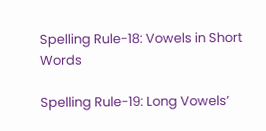Spelling Rule-18: Vowels in Short Words

Spelling Rule-19: Long Vowels’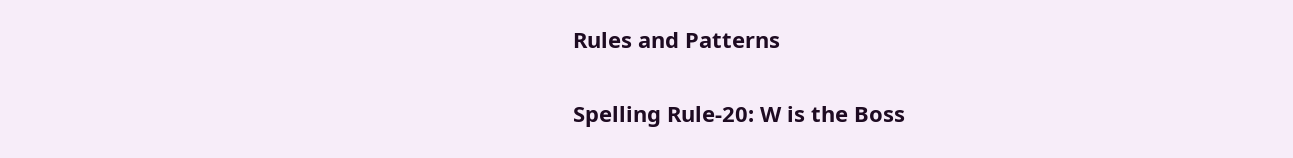Rules and Patterns

Spelling Rule-20: W is the Boss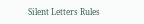Silent Letters Rules